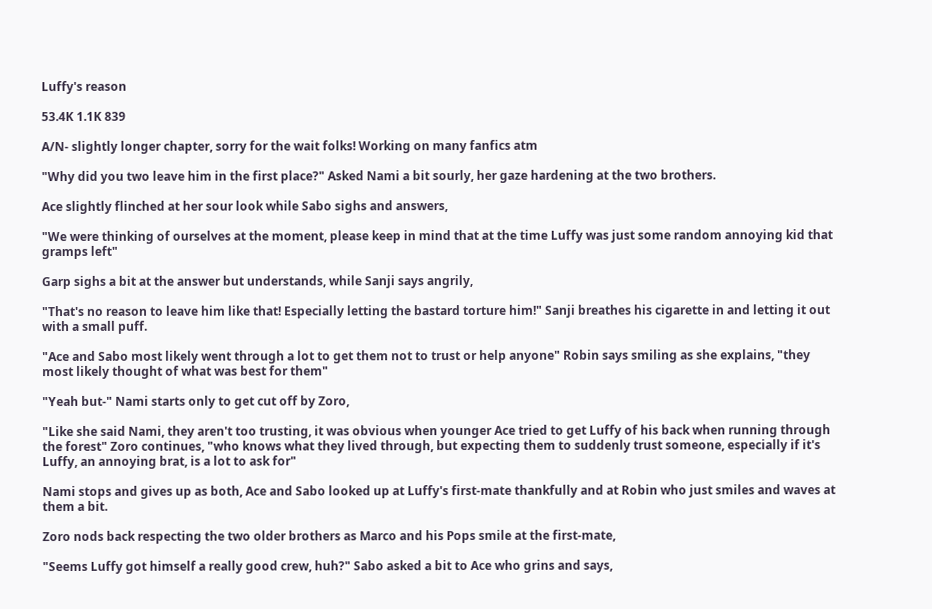Luffy's reason

53.4K 1.1K 839

A/N- slightly longer chapter, sorry for the wait folks! Working on many fanfics atm

"Why did you two leave him in the first place?" Asked Nami a bit sourly, her gaze hardening at the two brothers.

Ace slightly flinched at her sour look while Sabo sighs and answers,

"We were thinking of ourselves at the moment, please keep in mind that at the time Luffy was just some random annoying kid that gramps left"

Garp sighs a bit at the answer but understands, while Sanji says angrily,

"That's no reason to leave him like that! Especially letting the bastard torture him!" Sanji breathes his cigarette in and letting it out with a small puff.

"Ace and Sabo most likely went through a lot to get them not to trust or help anyone" Robin says smiling as she explains, "they most likely thought of what was best for them"

"Yeah but-" Nami starts only to get cut off by Zoro,

"Like she said Nami, they aren't too trusting, it was obvious when younger Ace tried to get Luffy of his back when running through the forest" Zoro continues, "who knows what they lived through, but expecting them to suddenly trust someone, especially if it's Luffy, an annoying brat, is a lot to ask for"

Nami stops and gives up as both, Ace and Sabo looked up at Luffy's first-mate thankfully and at Robin who just smiles and waves at them a bit.

Zoro nods back respecting the two older brothers as Marco and his Pops smile at the first-mate,

"Seems Luffy got himself a really good crew, huh?" Sabo asked a bit to Ace who grins and says,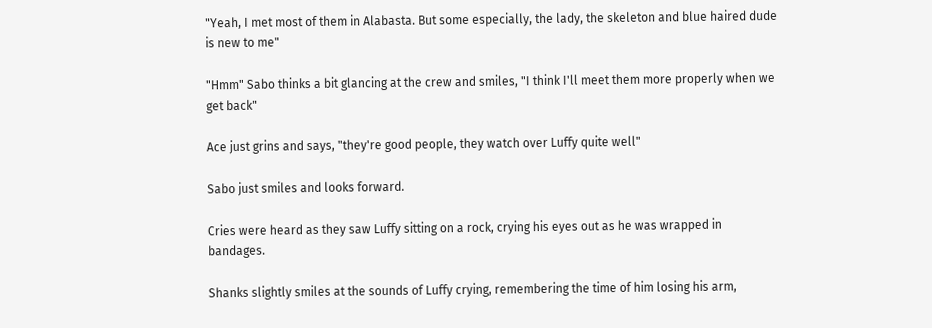"Yeah, I met most of them in Alabasta. But some especially, the lady, the skeleton and blue haired dude is new to me"

"Hmm" Sabo thinks a bit glancing at the crew and smiles, "I think I'll meet them more properly when we get back"

Ace just grins and says, "they're good people, they watch over Luffy quite well"

Sabo just smiles and looks forward.

Cries were heard as they saw Luffy sitting on a rock, crying his eyes out as he was wrapped in bandages.

Shanks slightly smiles at the sounds of Luffy crying, remembering the time of him losing his arm,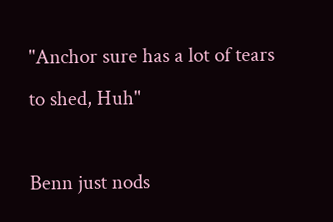"Anchor sure has a lot of tears to shed, Huh"

Benn just nods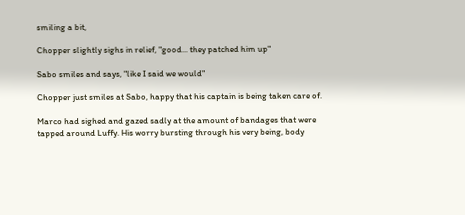smiling a bit,

Chopper slightly sighs in relief, "good... they patched him up"

Sabo smiles and says, "like I said we would"

Chopper just smiles at Sabo, happy that his captain is being taken care of.

Marco had sighed and gazed sadly at the amount of bandages that were tapped around Luffy. His worry bursting through his very being, body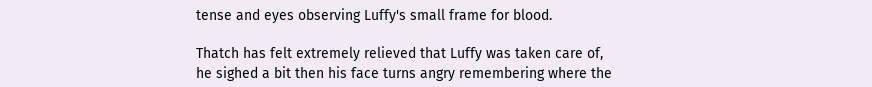tense and eyes observing Luffy's small frame for blood.

Thatch has felt extremely relieved that Luffy was taken care of, he sighed a bit then his face turns angry remembering where the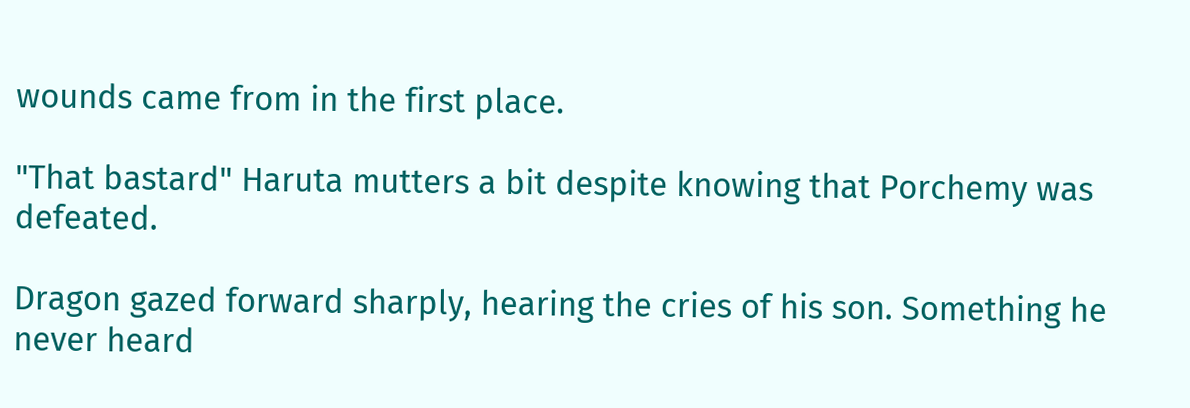wounds came from in the first place.

"That bastard" Haruta mutters a bit despite knowing that Porchemy was defeated.

Dragon gazed forward sharply, hearing the cries of his son. Something he never heard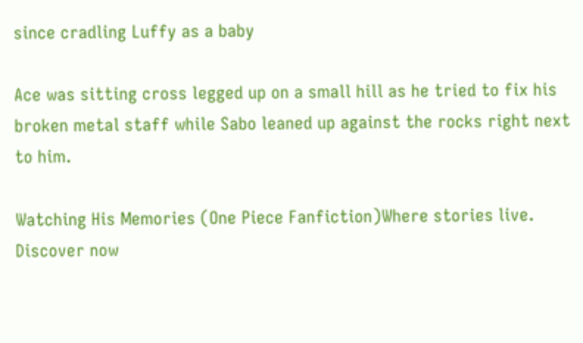since cradling Luffy as a baby

Ace was sitting cross legged up on a small hill as he tried to fix his broken metal staff while Sabo leaned up against the rocks right next to him.

Watching His Memories (One Piece Fanfiction)Where stories live. Discover now